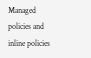Managed policies and inline policies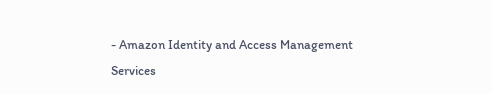- Amazon Identity and Access Management
Services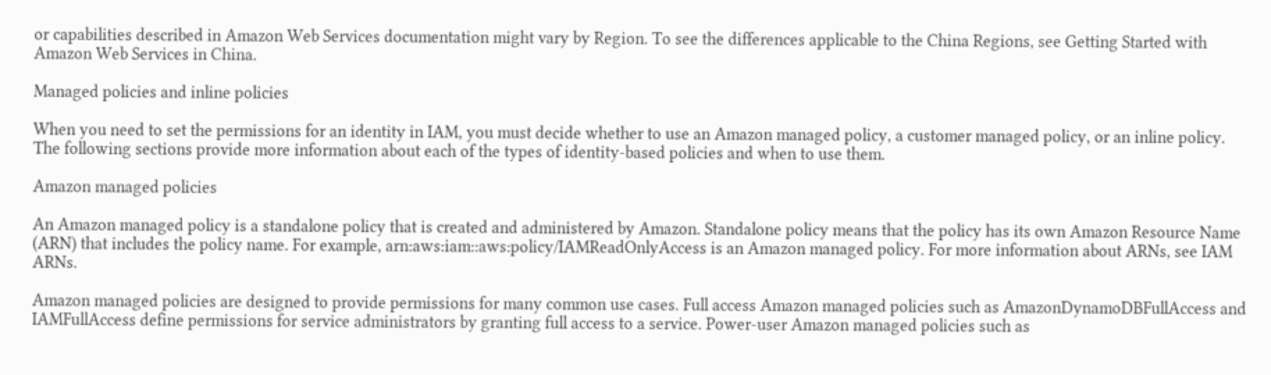or capabilities described in Amazon Web Services documentation might vary by Region. To see the differences applicable to the China Regions, see Getting Started with Amazon Web Services in China.

Managed policies and inline policies

When you need to set the permissions for an identity in IAM, you must decide whether to use an Amazon managed policy, a customer managed policy, or an inline policy. The following sections provide more information about each of the types of identity-based policies and when to use them.

Amazon managed policies

An Amazon managed policy is a standalone policy that is created and administered by Amazon. Standalone policy means that the policy has its own Amazon Resource Name (ARN) that includes the policy name. For example, arn:aws:iam::aws:policy/IAMReadOnlyAccess is an Amazon managed policy. For more information about ARNs, see IAM ARNs.

Amazon managed policies are designed to provide permissions for many common use cases. Full access Amazon managed policies such as AmazonDynamoDBFullAccess and IAMFullAccess define permissions for service administrators by granting full access to a service. Power-user Amazon managed policies such as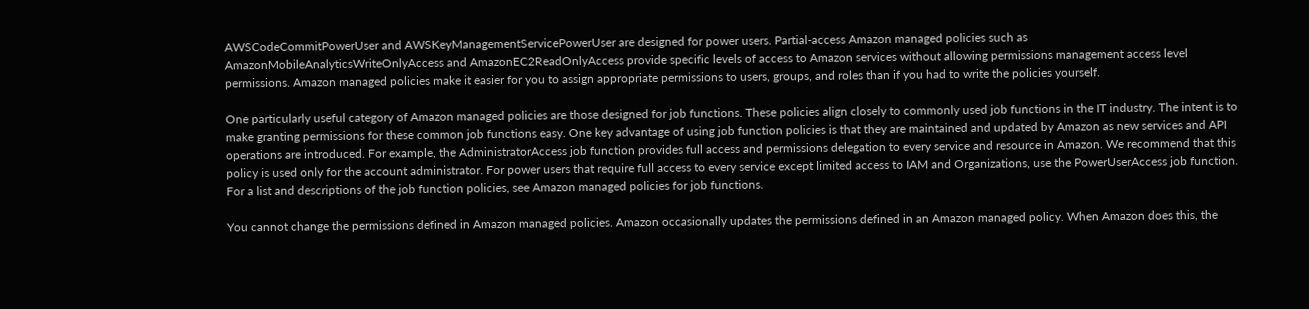AWSCodeCommitPowerUser and AWSKeyManagementServicePowerUser are designed for power users. Partial-access Amazon managed policies such as AmazonMobileAnalyticsWriteOnlyAccess and AmazonEC2ReadOnlyAccess provide specific levels of access to Amazon services without allowing permissions management access level permissions. Amazon managed policies make it easier for you to assign appropriate permissions to users, groups, and roles than if you had to write the policies yourself.

One particularly useful category of Amazon managed policies are those designed for job functions. These policies align closely to commonly used job functions in the IT industry. The intent is to make granting permissions for these common job functions easy. One key advantage of using job function policies is that they are maintained and updated by Amazon as new services and API operations are introduced. For example, the AdministratorAccess job function provides full access and permissions delegation to every service and resource in Amazon. We recommend that this policy is used only for the account administrator. For power users that require full access to every service except limited access to IAM and Organizations, use the PowerUserAccess job function. For a list and descriptions of the job function policies, see Amazon managed policies for job functions.

You cannot change the permissions defined in Amazon managed policies. Amazon occasionally updates the permissions defined in an Amazon managed policy. When Amazon does this, the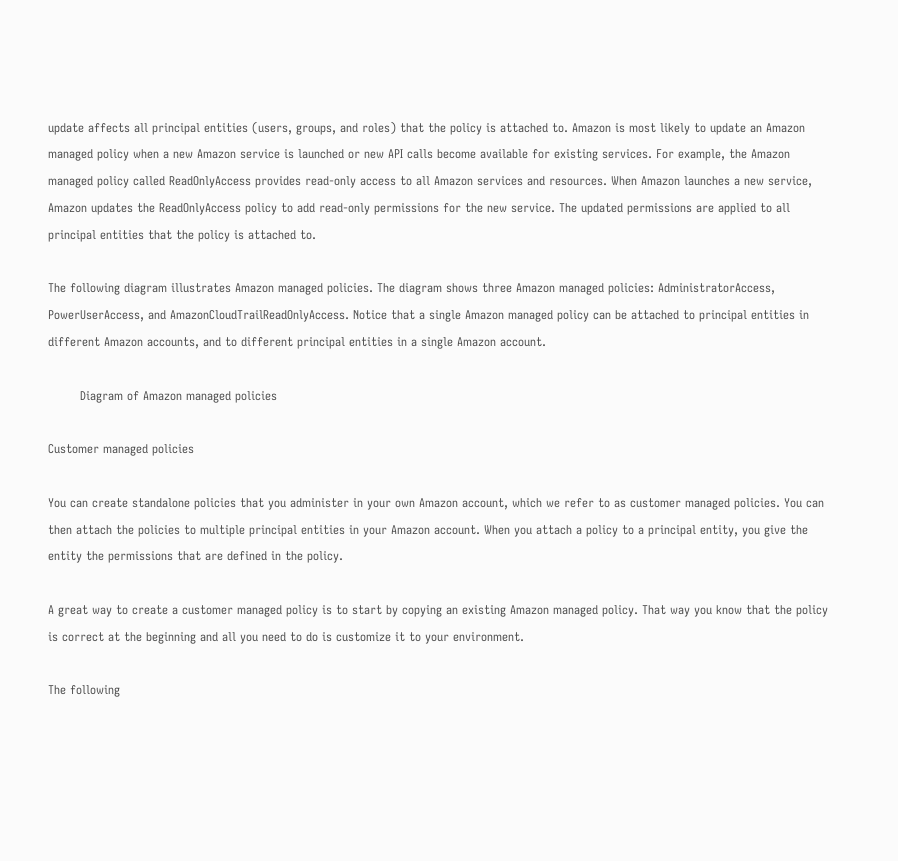update affects all principal entities (users, groups, and roles) that the policy is attached to. Amazon is most likely to update an Amazon managed policy when a new Amazon service is launched or new API calls become available for existing services. For example, the Amazon managed policy called ReadOnlyAccess provides read-only access to all Amazon services and resources. When Amazon launches a new service, Amazon updates the ReadOnlyAccess policy to add read-only permissions for the new service. The updated permissions are applied to all principal entities that the policy is attached to.

The following diagram illustrates Amazon managed policies. The diagram shows three Amazon managed policies: AdministratorAccess, PowerUserAccess, and AmazonCloudTrailReadOnlyAccess. Notice that a single Amazon managed policy can be attached to principal entities in different Amazon accounts, and to different principal entities in a single Amazon account.

        Diagram of Amazon managed policies

Customer managed policies

You can create standalone policies that you administer in your own Amazon account, which we refer to as customer managed policies. You can then attach the policies to multiple principal entities in your Amazon account. When you attach a policy to a principal entity, you give the entity the permissions that are defined in the policy.

A great way to create a customer managed policy is to start by copying an existing Amazon managed policy. That way you know that the policy is correct at the beginning and all you need to do is customize it to your environment.

The following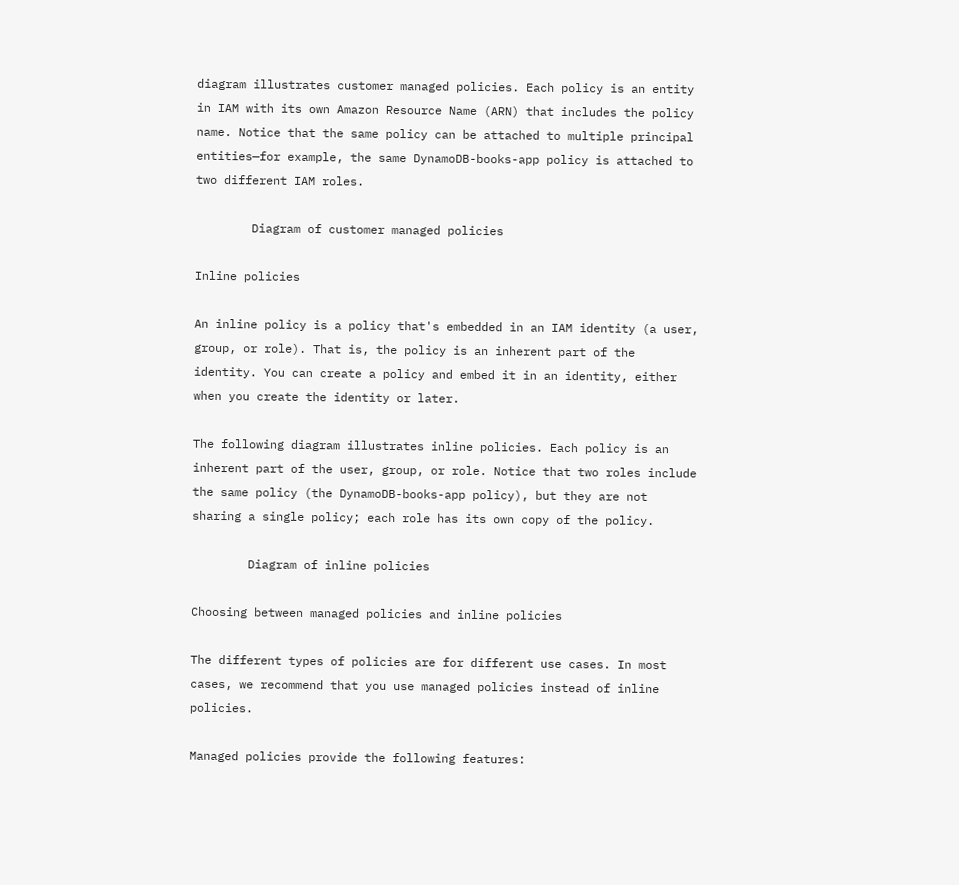diagram illustrates customer managed policies. Each policy is an entity in IAM with its own Amazon Resource Name (ARN) that includes the policy name. Notice that the same policy can be attached to multiple principal entities—for example, the same DynamoDB-books-app policy is attached to two different IAM roles.

        Diagram of customer managed policies

Inline policies

An inline policy is a policy that's embedded in an IAM identity (a user, group, or role). That is, the policy is an inherent part of the identity. You can create a policy and embed it in an identity, either when you create the identity or later.

The following diagram illustrates inline policies. Each policy is an inherent part of the user, group, or role. Notice that two roles include the same policy (the DynamoDB-books-app policy), but they are not sharing a single policy; each role has its own copy of the policy.

        Diagram of inline policies

Choosing between managed policies and inline policies

The different types of policies are for different use cases. In most cases, we recommend that you use managed policies instead of inline policies.

Managed policies provide the following features: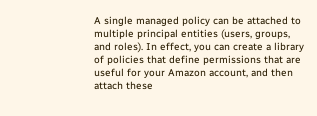A single managed policy can be attached to multiple principal entities (users, groups, and roles). In effect, you can create a library of policies that define permissions that are useful for your Amazon account, and then attach these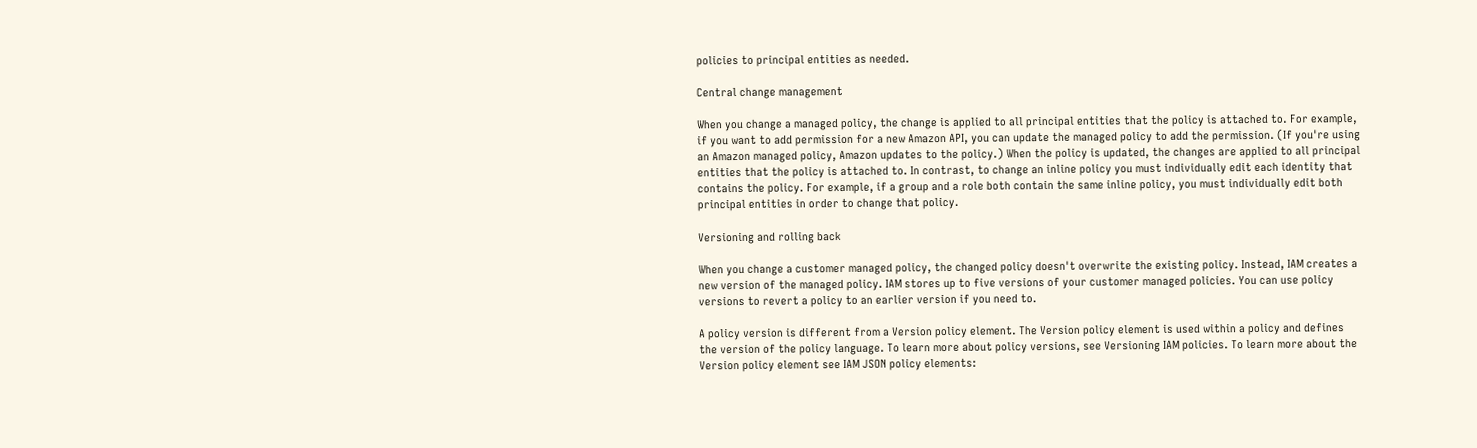policies to principal entities as needed.

Central change management

When you change a managed policy, the change is applied to all principal entities that the policy is attached to. For example, if you want to add permission for a new Amazon API, you can update the managed policy to add the permission. (If you're using an Amazon managed policy, Amazon updates to the policy.) When the policy is updated, the changes are applied to all principal entities that the policy is attached to. In contrast, to change an inline policy you must individually edit each identity that contains the policy. For example, if a group and a role both contain the same inline policy, you must individually edit both principal entities in order to change that policy.

Versioning and rolling back

When you change a customer managed policy, the changed policy doesn't overwrite the existing policy. Instead, IAM creates a new version of the managed policy. IAM stores up to five versions of your customer managed policies. You can use policy versions to revert a policy to an earlier version if you need to.

A policy version is different from a Version policy element. The Version policy element is used within a policy and defines the version of the policy language. To learn more about policy versions, see Versioning IAM policies. To learn more about the Version policy element see IAM JSON policy elements: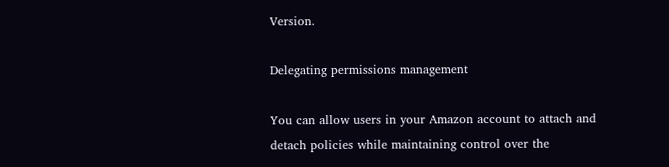Version.

Delegating permissions management

You can allow users in your Amazon account to attach and detach policies while maintaining control over the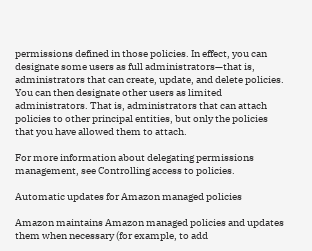permissions defined in those policies. In effect, you can designate some users as full administrators—that is, administrators that can create, update, and delete policies. You can then designate other users as limited administrators. That is, administrators that can attach policies to other principal entities, but only the policies that you have allowed them to attach.

For more information about delegating permissions management, see Controlling access to policies.

Automatic updates for Amazon managed policies

Amazon maintains Amazon managed policies and updates them when necessary (for example, to add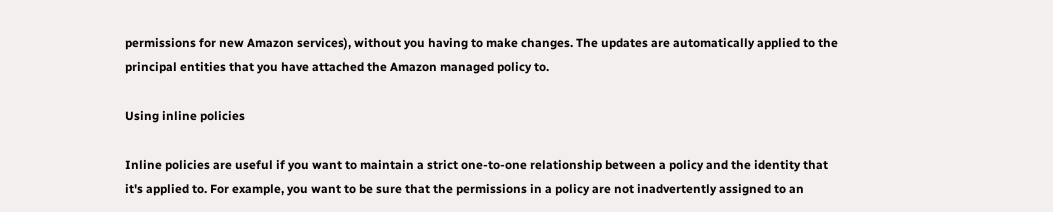permissions for new Amazon services), without you having to make changes. The updates are automatically applied to the principal entities that you have attached the Amazon managed policy to.

Using inline policies

Inline policies are useful if you want to maintain a strict one-to-one relationship between a policy and the identity that it's applied to. For example, you want to be sure that the permissions in a policy are not inadvertently assigned to an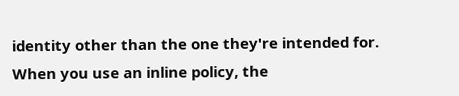identity other than the one they're intended for. When you use an inline policy, the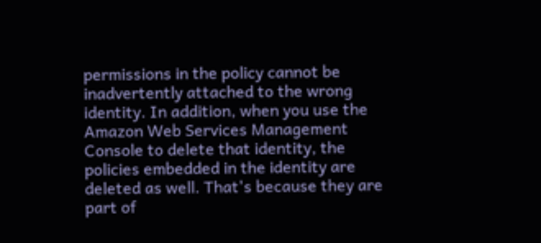permissions in the policy cannot be inadvertently attached to the wrong identity. In addition, when you use the Amazon Web Services Management Console to delete that identity, the policies embedded in the identity are deleted as well. That's because they are part of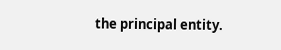the principal entity.